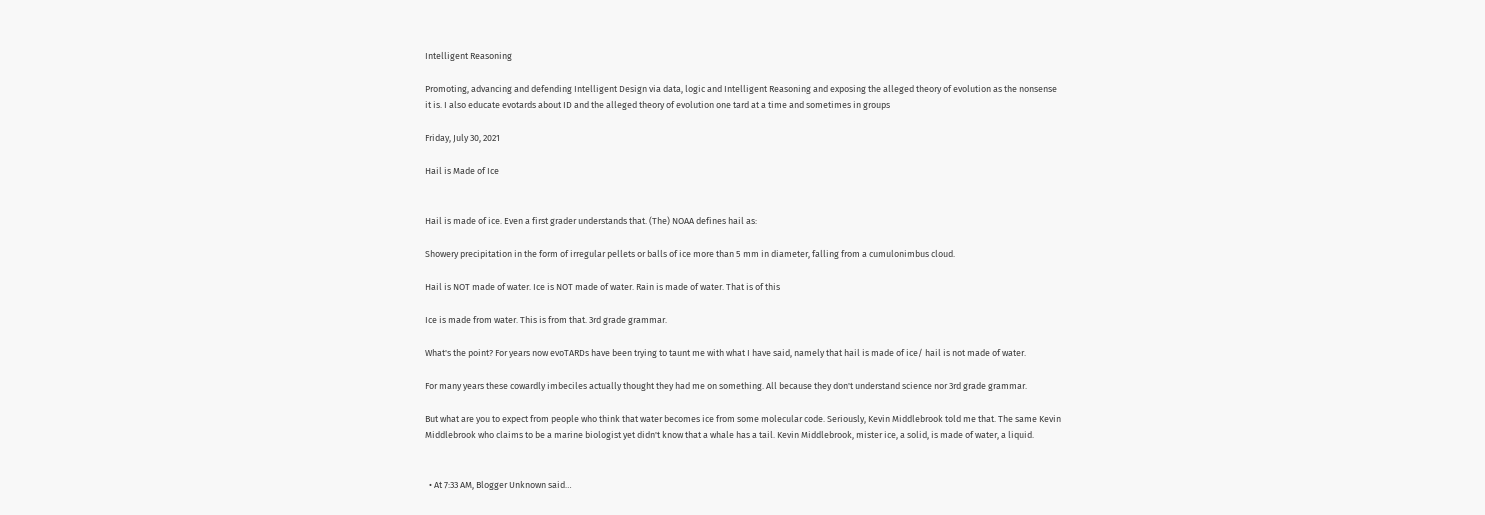Intelligent Reasoning

Promoting, advancing and defending Intelligent Design via data, logic and Intelligent Reasoning and exposing the alleged theory of evolution as the nonsense it is. I also educate evotards about ID and the alleged theory of evolution one tard at a time and sometimes in groups

Friday, July 30, 2021

Hail is Made of Ice


Hail is made of ice. Even a first grader understands that. (The) NOAA defines hail as:

Showery precipitation in the form of irregular pellets or balls of ice more than 5 mm in diameter, falling from a cumulonimbus cloud.

Hail is NOT made of water. Ice is NOT made of water. Rain is made of water. That is of this

Ice is made from water. This is from that. 3rd grade grammar.

What's the point? For years now evoTARDs have been trying to taunt me with what I have said, namely that hail is made of ice/ hail is not made of water.

For many years these cowardly imbeciles actually thought they had me on something. All because they don't understand science nor 3rd grade grammar.

But what are you to expect from people who think that water becomes ice from some molecular code. Seriously, Kevin Middlebrook told me that. The same Kevin Middlebrook who claims to be a marine biologist yet didn't know that a whale has a tail. Kevin Middlebrook, mister ice, a solid, is made of water, a liquid.


  • At 7:33 AM, Blogger Unknown said…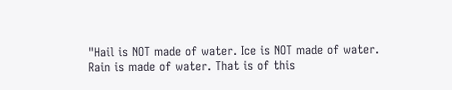"Hail is NOT made of water. Ice is NOT made of water. Rain is made of water. That is of this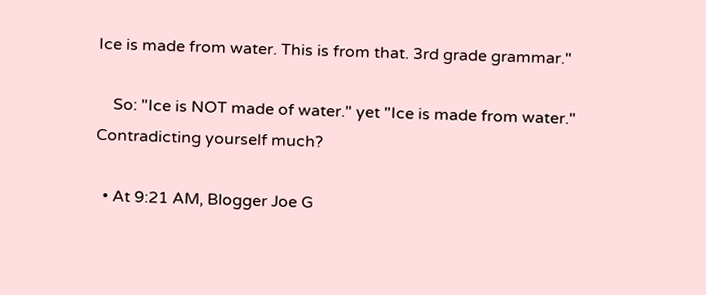Ice is made from water. This is from that. 3rd grade grammar."

    So: "Ice is NOT made of water." yet "Ice is made from water." Contradicting yourself much?

  • At 9:21 AM, Blogger Joe G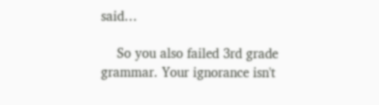said…

    So you also failed 3rd grade grammar. Your ignorance isn't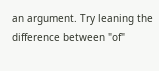an argument. Try leaning the difference between "of"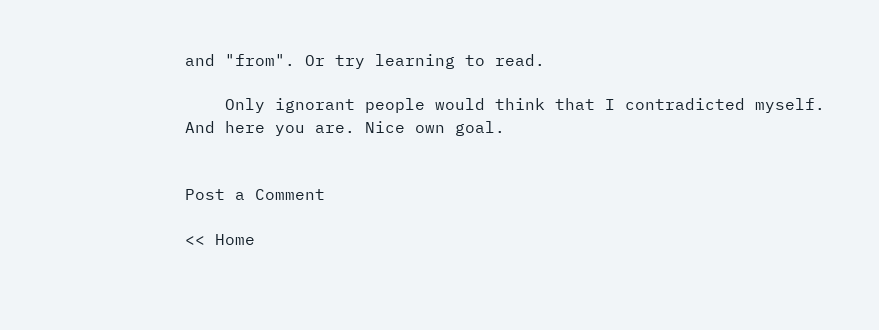and "from". Or try learning to read.

    Only ignorant people would think that I contradicted myself. And here you are. Nice own goal.


Post a Comment

<< Home